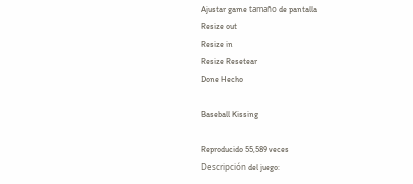Ajustar game tamaño de pantalla
Resize out
Resize in
Resize Resetear
Done Hecho

Baseball Kissing

Reproducido 55,589 veces
Descripción del juego: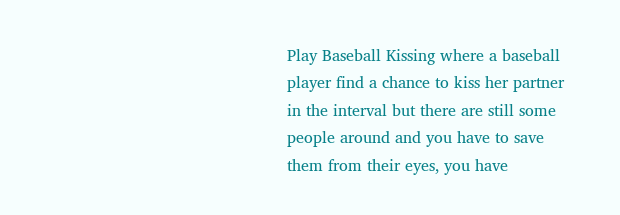Play Baseball Kissing where a baseball player find a chance to kiss her partner in the interval but there are still some people around and you have to save them from their eyes, you have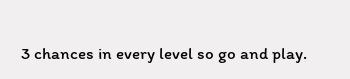3 chances in every level so go and play.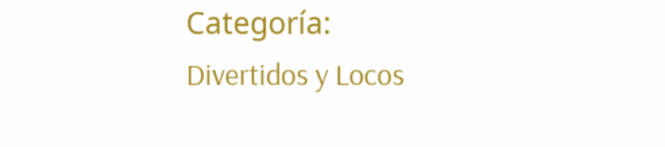Categoría: Divertidos y Locos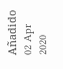Añadido 02 Apr 2020